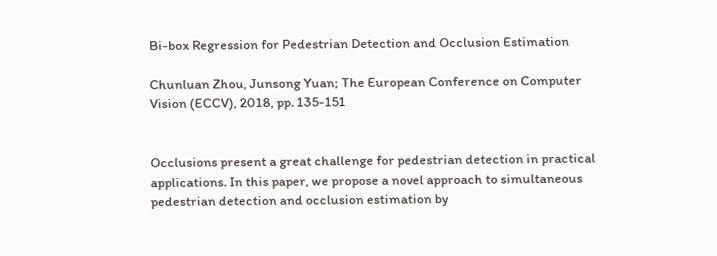Bi-box Regression for Pedestrian Detection and Occlusion Estimation

Chunluan Zhou, Junsong Yuan; The European Conference on Computer Vision (ECCV), 2018, pp. 135-151


Occlusions present a great challenge for pedestrian detection in practical applications. In this paper, we propose a novel approach to simultaneous pedestrian detection and occlusion estimation by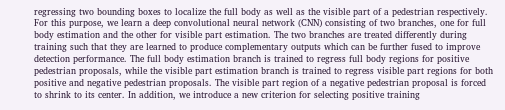regressing two bounding boxes to localize the full body as well as the visible part of a pedestrian respectively. For this purpose, we learn a deep convolutional neural network (CNN) consisting of two branches, one for full body estimation and the other for visible part estimation. The two branches are treated differently during training such that they are learned to produce complementary outputs which can be further fused to improve detection performance. The full body estimation branch is trained to regress full body regions for positive pedestrian proposals, while the visible part estimation branch is trained to regress visible part regions for both positive and negative pedestrian proposals. The visible part region of a negative pedestrian proposal is forced to shrink to its center. In addition, we introduce a new criterion for selecting positive training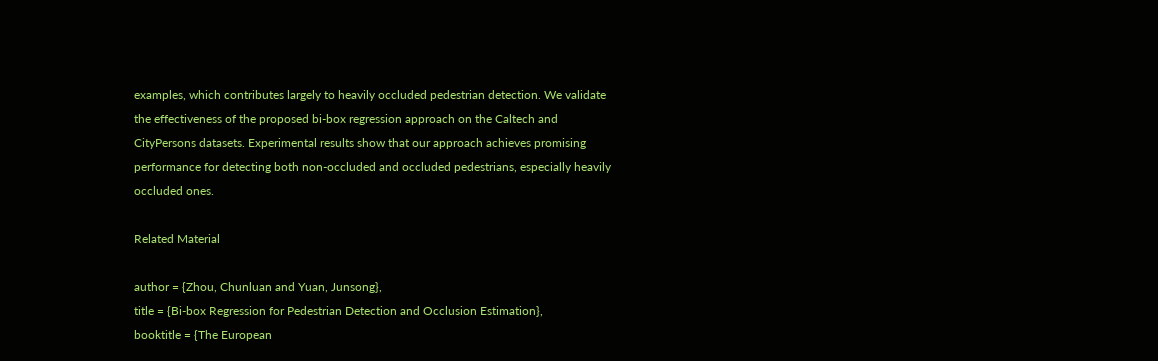examples, which contributes largely to heavily occluded pedestrian detection. We validate the effectiveness of the proposed bi-box regression approach on the Caltech and CityPersons datasets. Experimental results show that our approach achieves promising performance for detecting both non-occluded and occluded pedestrians, especially heavily occluded ones.

Related Material

author = {Zhou, Chunluan and Yuan, Junsong},
title = {Bi-box Regression for Pedestrian Detection and Occlusion Estimation},
booktitle = {The European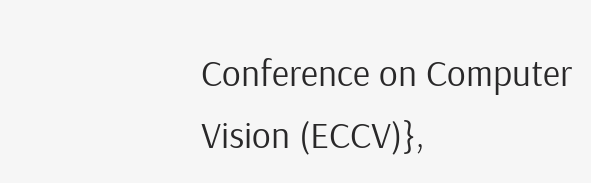Conference on Computer Vision (ECCV)},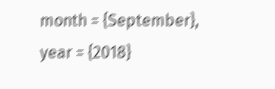month = {September},
year = {2018}